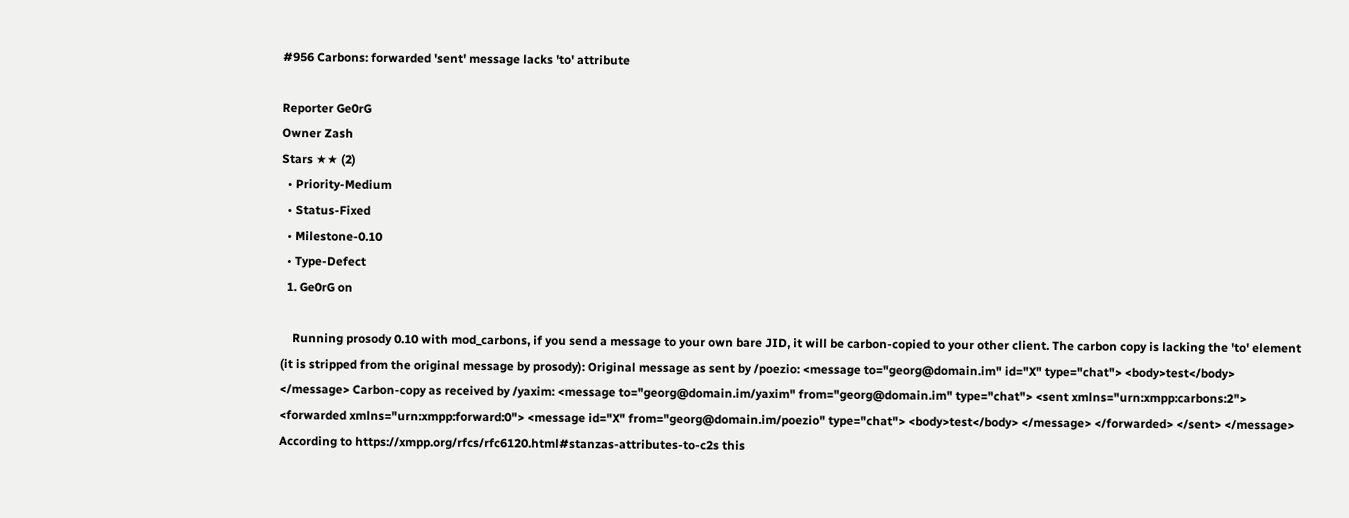#956 Carbons: forwarded 'sent' message lacks 'to' attribute

Reporter Ge0rG
Owner Zash
Stars ★★ (2)
  • Priority-Medium
  • Status-Fixed
  • Milestone-0.10
  • Type-Defect
  1. Ge0rG on

    Running prosody 0.10 with mod_carbons, if you send a message to your own bare JID, it will be carbon-copied to your other client. The carbon copy is lacking the 'to' element (it is stripped from the original message by prosody): Original message as sent by /poezio: <message to="georg@domain.im" id="X" type="chat"> <body>test</body> </message> Carbon-copy as received by /yaxim: <message to="georg@domain.im/yaxim" from="georg@domain.im" type="chat"> <sent xmlns="urn:xmpp:carbons:2"> <forwarded xmlns="urn:xmpp:forward:0"> <message id="X" from="georg@domain.im/poezio" type="chat"> <body>test</body> </message> </forwarded> </sent> </message> According to https://xmpp.org/rfcs/rfc6120.html#stanzas-attributes-to-c2s this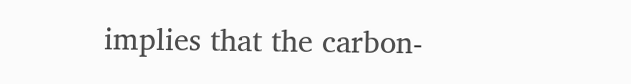implies that the carbon-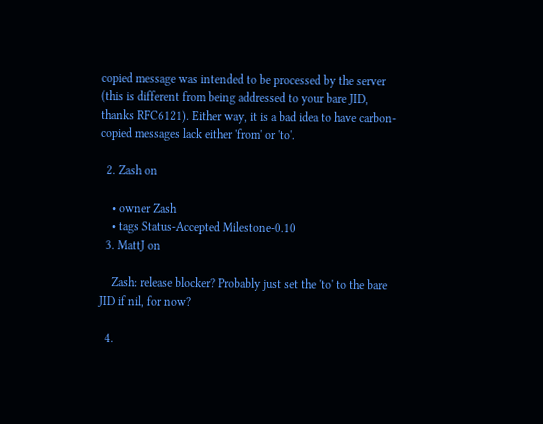copied message was intended to be processed by the server (this is different from being addressed to your bare JID, thanks RFC6121). Either way, it is a bad idea to have carbon-copied messages lack either 'from' or 'to'.

  2. Zash on

    • owner Zash
    • tags Status-Accepted Milestone-0.10
  3. MattJ on

    Zash: release blocker? Probably just set the 'to' to the bare JID if nil, for now?

  4.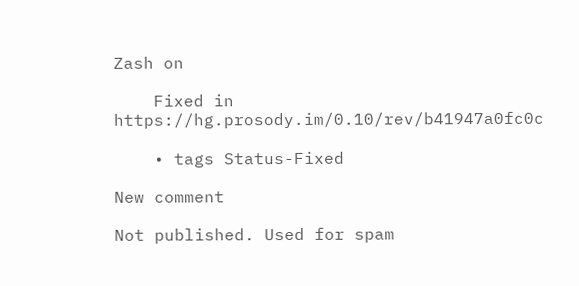Zash on

    Fixed in https://hg.prosody.im/0.10/rev/b41947a0fc0c

    • tags Status-Fixed

New comment

Not published. Used for spam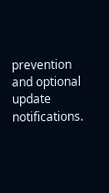prevention and optional update notifications.